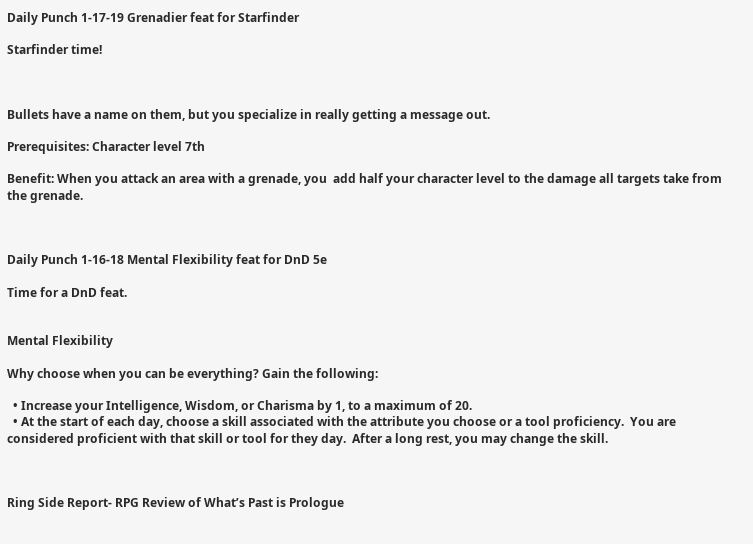Daily Punch 1-17-19 Grenadier feat for Starfinder

Starfinder time!



Bullets have a name on them, but you specialize in really getting a message out.

Prerequisites: Character level 7th

Benefit: When you attack an area with a grenade, you  add half your character level to the damage all targets take from the grenade.



Daily Punch 1-16-18 Mental Flexibility feat for DnD 5e

Time for a DnD feat.


Mental Flexibility

Why choose when you can be everything? Gain the following:

  • Increase your Intelligence, Wisdom, or Charisma by 1, to a maximum of 20.
  • At the start of each day, choose a skill associated with the attribute you choose or a tool proficiency.  You are considered proficient with that skill or tool for they day.  After a long rest, you may change the skill.



Ring Side Report- RPG Review of What’s Past is Prologue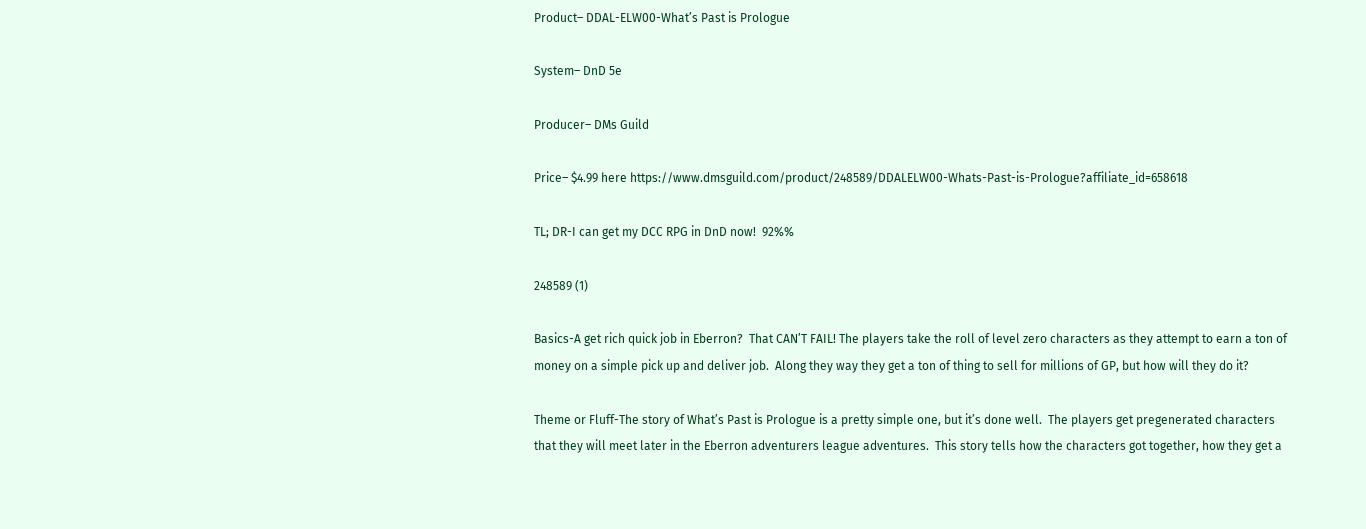Product– DDAL-ELW00-What’s Past is Prologue

System– DnD 5e

Producer– DMs Guild

Price– $4.99 here https://www.dmsguild.com/product/248589/DDALELW00-Whats-Past-is-Prologue?affiliate_id=658618

TL; DR-I can get my DCC RPG in DnD now!  92%%

248589 (1)

Basics-A get rich quick job in Eberron?  That CAN’T FAIL! The players take the roll of level zero characters as they attempt to earn a ton of money on a simple pick up and deliver job.  Along they way they get a ton of thing to sell for millions of GP, but how will they do it?

Theme or Fluff-The story of What’s Past is Prologue is a pretty simple one, but it’s done well.  The players get pregenerated characters that they will meet later in the Eberron adventurers league adventures.  This story tells how the characters got together, how they get a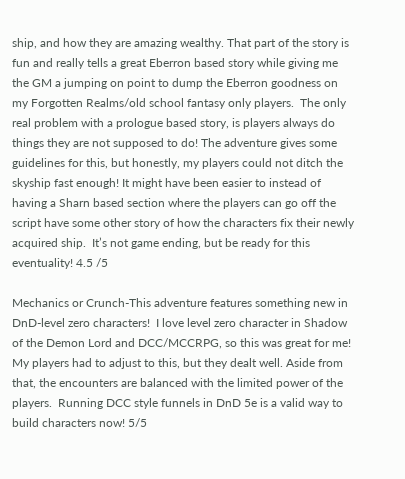ship, and how they are amazing wealthy. That part of the story is fun and really tells a great Eberron based story while giving me the GM a jumping on point to dump the Eberron goodness on my Forgotten Realms/old school fantasy only players.  The only real problem with a prologue based story, is players always do things they are not supposed to do! The adventure gives some guidelines for this, but honestly, my players could not ditch the skyship fast enough! It might have been easier to instead of having a Sharn based section where the players can go off the script have some other story of how the characters fix their newly acquired ship.  It’s not game ending, but be ready for this eventuality! 4.5 /5

Mechanics or Crunch-This adventure features something new in DnD-level zero characters!  I love level zero character in Shadow of the Demon Lord and DCC/MCCRPG, so this was great for me!  My players had to adjust to this, but they dealt well. Aside from that, the encounters are balanced with the limited power of the players.  Running DCC style funnels in DnD 5e is a valid way to build characters now! 5/5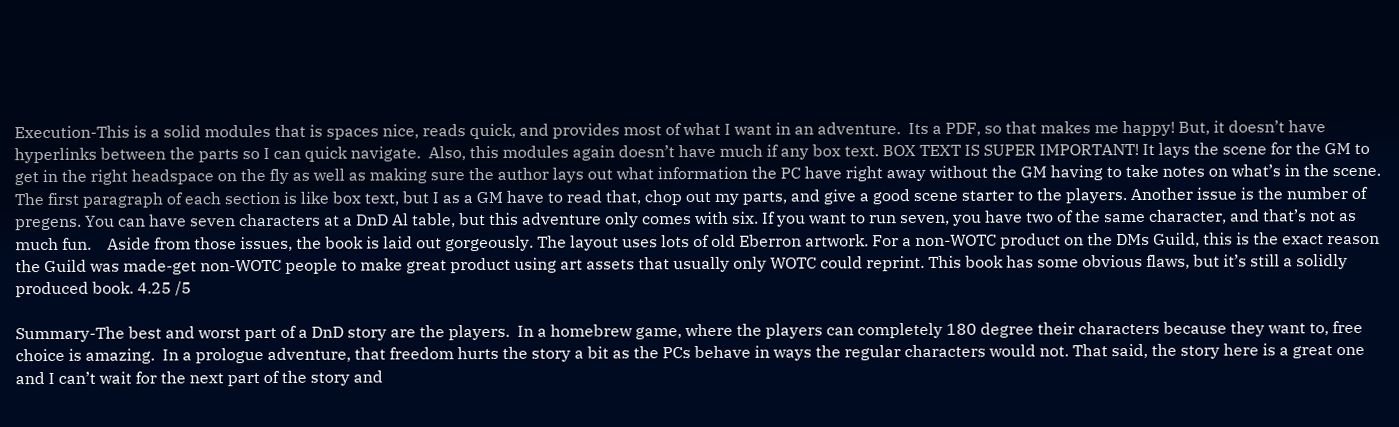Execution-This is a solid modules that is spaces nice, reads quick, and provides most of what I want in an adventure.  Its a PDF, so that makes me happy! But, it doesn’t have hyperlinks between the parts so I can quick navigate.  Also, this modules again doesn’t have much if any box text. BOX TEXT IS SUPER IMPORTANT! It lays the scene for the GM to get in the right headspace on the fly as well as making sure the author lays out what information the PC have right away without the GM having to take notes on what’s in the scene.  The first paragraph of each section is like box text, but I as a GM have to read that, chop out my parts, and give a good scene starter to the players. Another issue is the number of pregens. You can have seven characters at a DnD Al table, but this adventure only comes with six. If you want to run seven, you have two of the same character, and that’s not as much fun.    Aside from those issues, the book is laid out gorgeously. The layout uses lots of old Eberron artwork. For a non-WOTC product on the DMs Guild, this is the exact reason the Guild was made-get non-WOTC people to make great product using art assets that usually only WOTC could reprint. This book has some obvious flaws, but it’s still a solidly produced book. 4.25 /5

Summary-The best and worst part of a DnD story are the players.  In a homebrew game, where the players can completely 180 degree their characters because they want to, free choice is amazing.  In a prologue adventure, that freedom hurts the story a bit as the PCs behave in ways the regular characters would not. That said, the story here is a great one and I can’t wait for the next part of the story and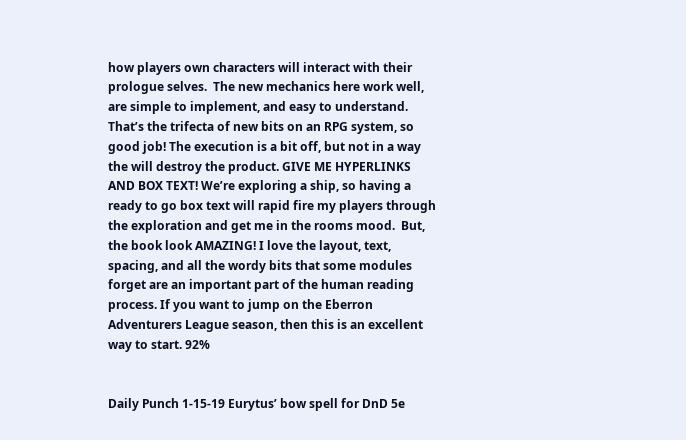how players own characters will interact with their prologue selves.  The new mechanics here work well, are simple to implement, and easy to understand. That’s the trifecta of new bits on an RPG system, so good job! The execution is a bit off, but not in a way the will destroy the product. GIVE ME HYPERLINKS AND BOX TEXT! We’re exploring a ship, so having a ready to go box text will rapid fire my players through the exploration and get me in the rooms mood.  But, the book look AMAZING! I love the layout, text, spacing, and all the wordy bits that some modules forget are an important part of the human reading process. If you want to jump on the Eberron Adventurers League season, then this is an excellent way to start. 92%


Daily Punch 1-15-19 Eurytus’ bow spell for DnD 5e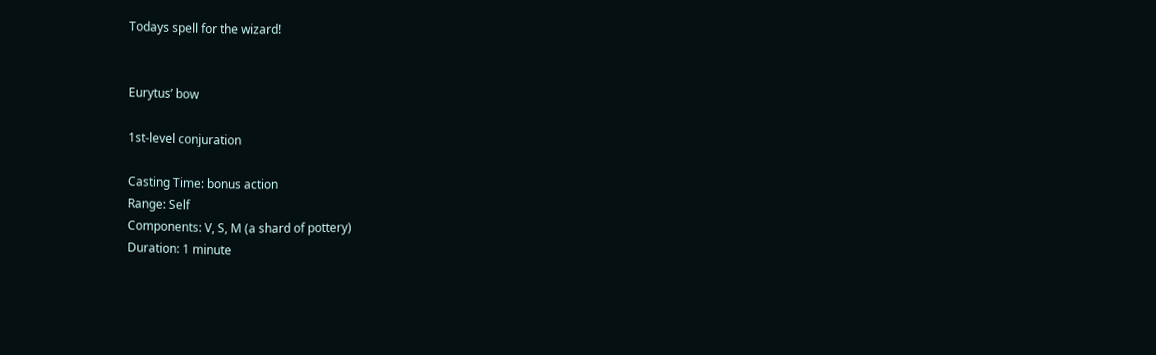Todays spell for the wizard!


Eurytus’ bow

1st-level conjuration

Casting Time: bonus action
Range: Self
Components: V, S, M (a shard of pottery)
Duration: 1 minute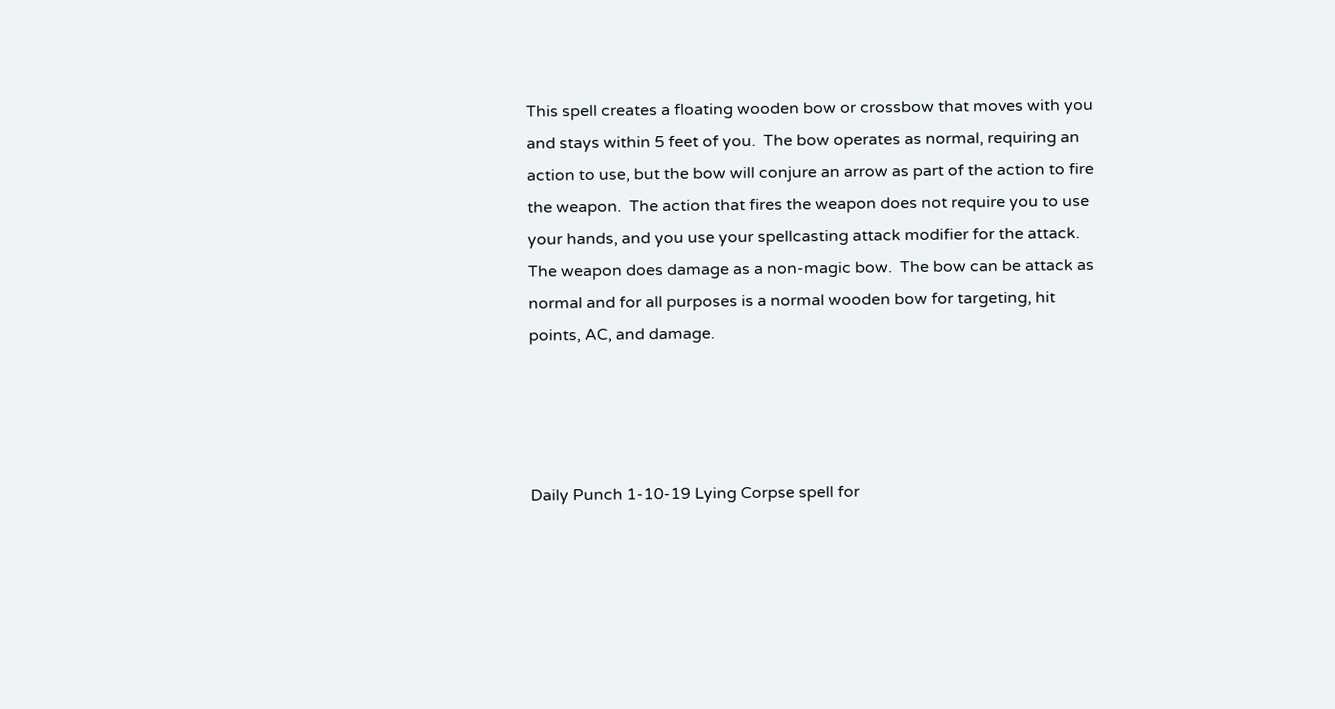This spell creates a floating wooden bow or crossbow that moves with you and stays within 5 feet of you.  The bow operates as normal, requiring an action to use, but the bow will conjure an arrow as part of the action to fire the weapon.  The action that fires the weapon does not require you to use your hands, and you use your spellcasting attack modifier for the attack.  The weapon does damage as a non-magic bow.  The bow can be attack as normal and for all purposes is a normal wooden bow for targeting, hit points, AC, and damage.




Daily Punch 1-10-19 Lying Corpse spell for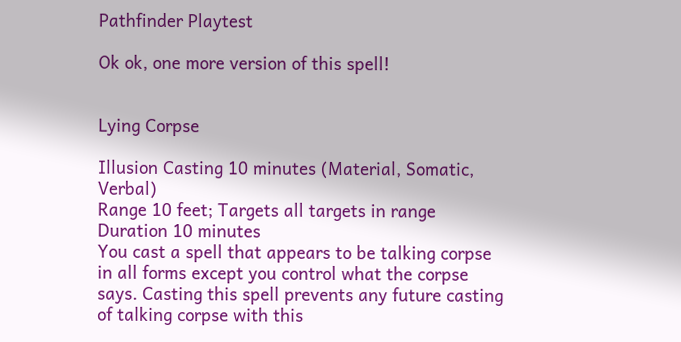Pathfinder Playtest

Ok ok, one more version of this spell!


Lying Corpse

Illusion Casting 10 minutes (Material, Somatic, Verbal)
Range 10 feet; Targets all targets in range
Duration 10 minutes
You cast a spell that appears to be talking corpse in all forms except you control what the corpse says. Casting this spell prevents any future casting of talking corpse with this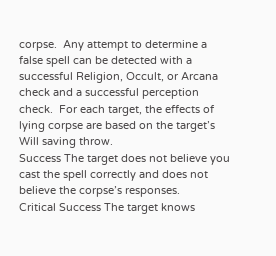corpse.  Any attempt to determine a false spell can be detected with a successful Religion, Occult, or Arcana check and a successful perception check.  For each target, the effects of lying corpse are based on the target’s Will saving throw.
Success The target does not believe you cast the spell correctly and does not believe the corpse’s responses.
Critical Success The target knows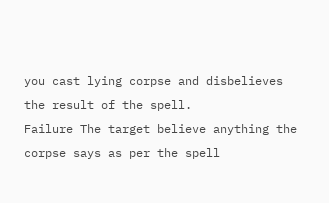you cast lying corpse and disbelieves the result of the spell.
Failure The target believe anything the corpse says as per the spell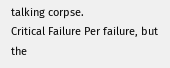talking corpse.
Critical Failure Per failure, but the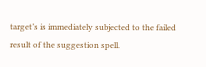target’s is immediately subjected to the failed result of the suggestion spell.